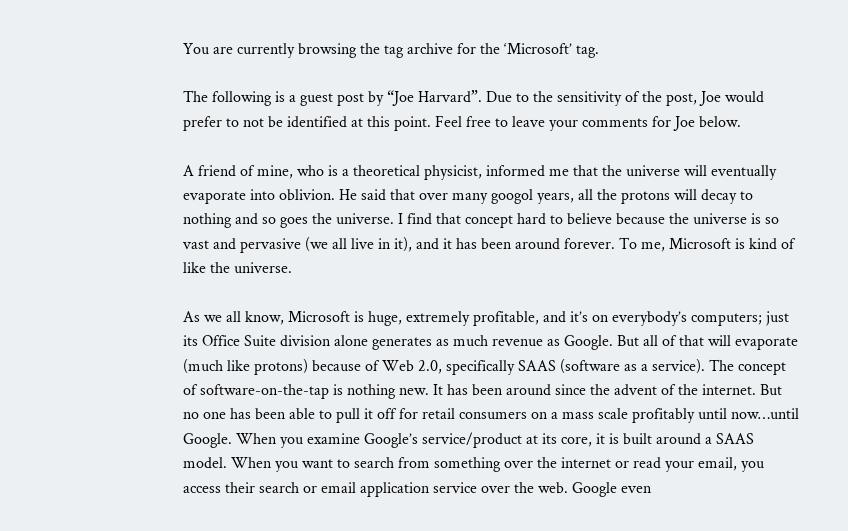You are currently browsing the tag archive for the ‘Microsoft’ tag.

The following is a guest post by “Joe Harvard”. Due to the sensitivity of the post, Joe would prefer to not be identified at this point. Feel free to leave your comments for Joe below.

A friend of mine, who is a theoretical physicist, informed me that the universe will eventually evaporate into oblivion. He said that over many googol years, all the protons will decay to nothing and so goes the universe. I find that concept hard to believe because the universe is so vast and pervasive (we all live in it), and it has been around forever. To me, Microsoft is kind of like the universe.

As we all know, Microsoft is huge, extremely profitable, and it’s on everybody’s computers; just its Office Suite division alone generates as much revenue as Google. But all of that will evaporate (much like protons) because of Web 2.0, specifically SAAS (software as a service). The concept of software-on-the-tap is nothing new. It has been around since the advent of the internet. But no one has been able to pull it off for retail consumers on a mass scale profitably until now…until Google. When you examine Google’s service/product at its core, it is built around a SAAS model. When you want to search from something over the internet or read your email, you access their search or email application service over the web. Google even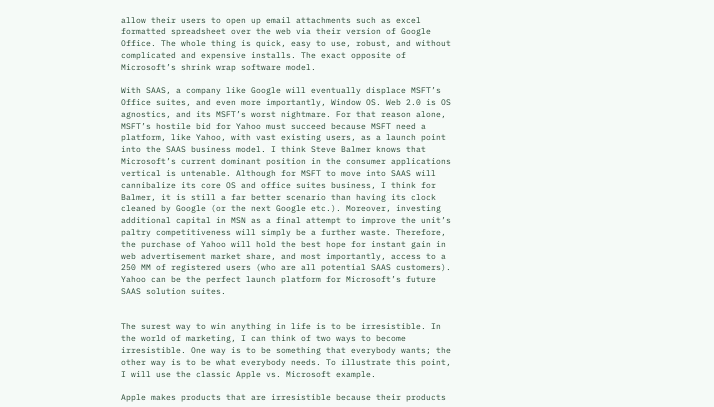allow their users to open up email attachments such as excel formatted spreadsheet over the web via their version of Google Office. The whole thing is quick, easy to use, robust, and without complicated and expensive installs. The exact opposite of Microsoft’s shrink wrap software model.

With SAAS, a company like Google will eventually displace MSFT’s Office suites, and even more importantly, Window OS. Web 2.0 is OS agnostics, and its MSFT’s worst nightmare. For that reason alone, MSFT’s hostile bid for Yahoo must succeed because MSFT need a platform, like Yahoo, with vast existing users, as a launch point into the SAAS business model. I think Steve Balmer knows that Microsoft’s current dominant position in the consumer applications vertical is untenable. Although for MSFT to move into SAAS will cannibalize its core OS and office suites business, I think for Balmer, it is still a far better scenario than having its clock cleaned by Google (or the next Google etc.). Moreover, investing additional capital in MSN as a final attempt to improve the unit’s paltry competitiveness will simply be a further waste. Therefore, the purchase of Yahoo will hold the best hope for instant gain in web advertisement market share, and most importantly, access to a 250 MM of registered users (who are all potential SAAS customers). Yahoo can be the perfect launch platform for Microsoft’s future SAAS solution suites.


The surest way to win anything in life is to be irresistible. In the world of marketing, I can think of two ways to become irresistible. One way is to be something that everybody wants; the other way is to be what everybody needs. To illustrate this point, I will use the classic Apple vs. Microsoft example.

Apple makes products that are irresistible because their products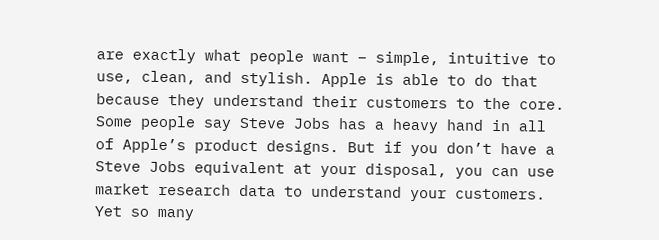are exactly what people want – simple, intuitive to use, clean, and stylish. Apple is able to do that because they understand their customers to the core. Some people say Steve Jobs has a heavy hand in all of Apple’s product designs. But if you don’t have a Steve Jobs equivalent at your disposal, you can use market research data to understand your customers. Yet so many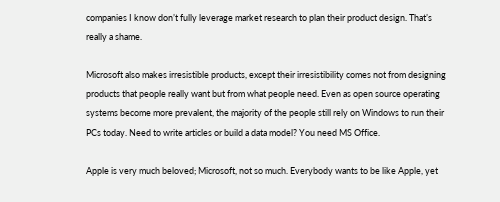companies I know don’t fully leverage market research to plan their product design. That’s really a shame.

Microsoft also makes irresistible products, except their irresistibility comes not from designing products that people really want but from what people need. Even as open source operating systems become more prevalent, the majority of the people still rely on Windows to run their PCs today. Need to write articles or build a data model? You need MS Office.

Apple is very much beloved; Microsoft, not so much. Everybody wants to be like Apple, yet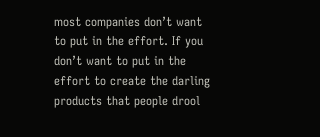most companies don’t want to put in the effort. If you don’t want to put in the effort to create the darling products that people drool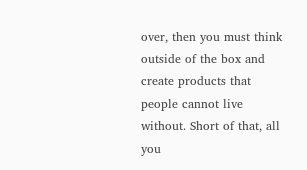over, then you must think outside of the box and create products that people cannot live without. Short of that, all you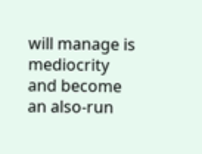will manage is mediocrity and become an also-run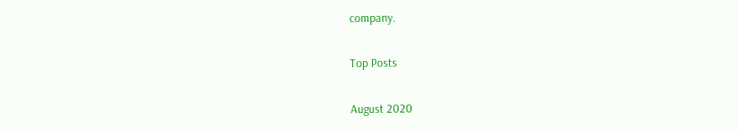company.

Top Posts

August 2020